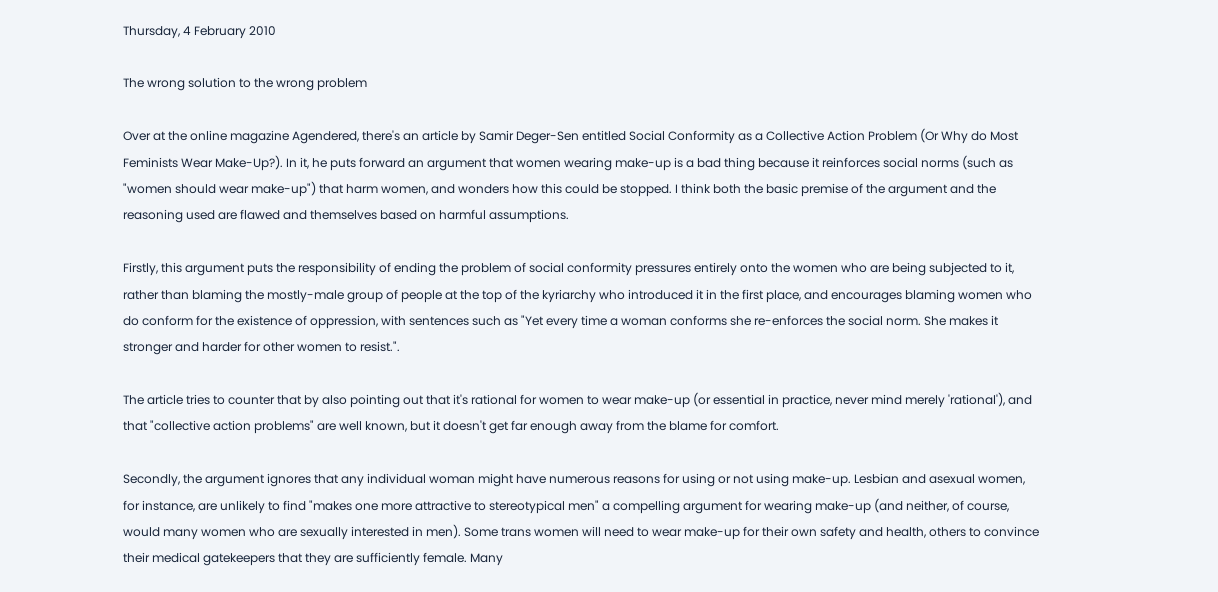Thursday, 4 February 2010

The wrong solution to the wrong problem

Over at the online magazine Agendered, there's an article by Samir Deger-Sen entitled Social Conformity as a Collective Action Problem (Or Why do Most Feminists Wear Make-Up?). In it, he puts forward an argument that women wearing make-up is a bad thing because it reinforces social norms (such as "women should wear make-up") that harm women, and wonders how this could be stopped. I think both the basic premise of the argument and the reasoning used are flawed and themselves based on harmful assumptions.

Firstly, this argument puts the responsibility of ending the problem of social conformity pressures entirely onto the women who are being subjected to it, rather than blaming the mostly-male group of people at the top of the kyriarchy who introduced it in the first place, and encourages blaming women who do conform for the existence of oppression, with sentences such as "Yet every time a woman conforms she re-enforces the social norm. She makes it stronger and harder for other women to resist.".

The article tries to counter that by also pointing out that it's rational for women to wear make-up (or essential in practice, never mind merely 'rational'), and that "collective action problems" are well known, but it doesn't get far enough away from the blame for comfort.

Secondly, the argument ignores that any individual woman might have numerous reasons for using or not using make-up. Lesbian and asexual women, for instance, are unlikely to find "makes one more attractive to stereotypical men" a compelling argument for wearing make-up (and neither, of course, would many women who are sexually interested in men). Some trans women will need to wear make-up for their own safety and health, others to convince their medical gatekeepers that they are sufficiently female. Many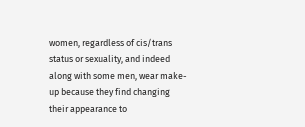women, regardless of cis/trans status or sexuality, and indeed along with some men, wear make-up because they find changing their appearance to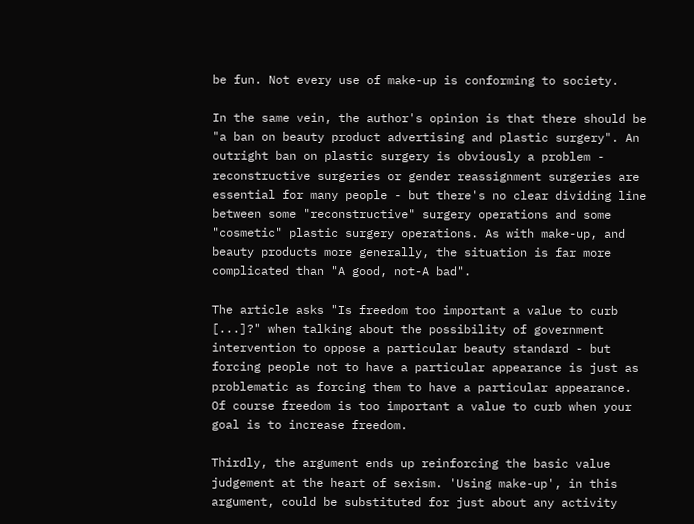be fun. Not every use of make-up is conforming to society.

In the same vein, the author's opinion is that there should be "a ban on beauty product advertising and plastic surgery". An outright ban on plastic surgery is obviously a problem - reconstructive surgeries or gender reassignment surgeries are essential for many people - but there's no clear dividing line between some "reconstructive" surgery operations and some "cosmetic" plastic surgery operations. As with make-up, and beauty products more generally, the situation is far more complicated than "A good, not-A bad".

The article asks "Is freedom too important a value to curb [...]?" when talking about the possibility of government intervention to oppose a particular beauty standard - but forcing people not to have a particular appearance is just as problematic as forcing them to have a particular appearance. Of course freedom is too important a value to curb when your goal is to increase freedom.

Thirdly, the argument ends up reinforcing the basic value judgement at the heart of sexism. 'Using make-up', in this argument, could be substituted for just about any activity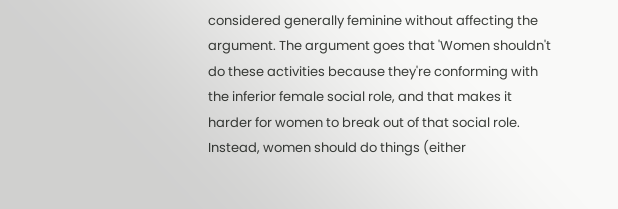considered generally feminine without affecting the argument. The argument goes that 'Women shouldn't do these activities because they're conforming with the inferior female social role, and that makes it harder for women to break out of that social role. Instead, women should do things (either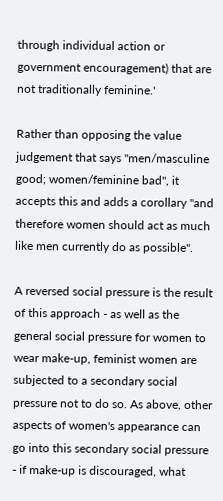through individual action or government encouragement) that are not traditionally feminine.'

Rather than opposing the value judgement that says "men/masculine good; women/feminine bad", it accepts this and adds a corollary "and therefore women should act as much like men currently do as possible".

A reversed social pressure is the result of this approach - as well as the general social pressure for women to wear make-up, feminist women are subjected to a secondary social pressure not to do so. As above, other aspects of women's appearance can go into this secondary social pressure - if make-up is discouraged, what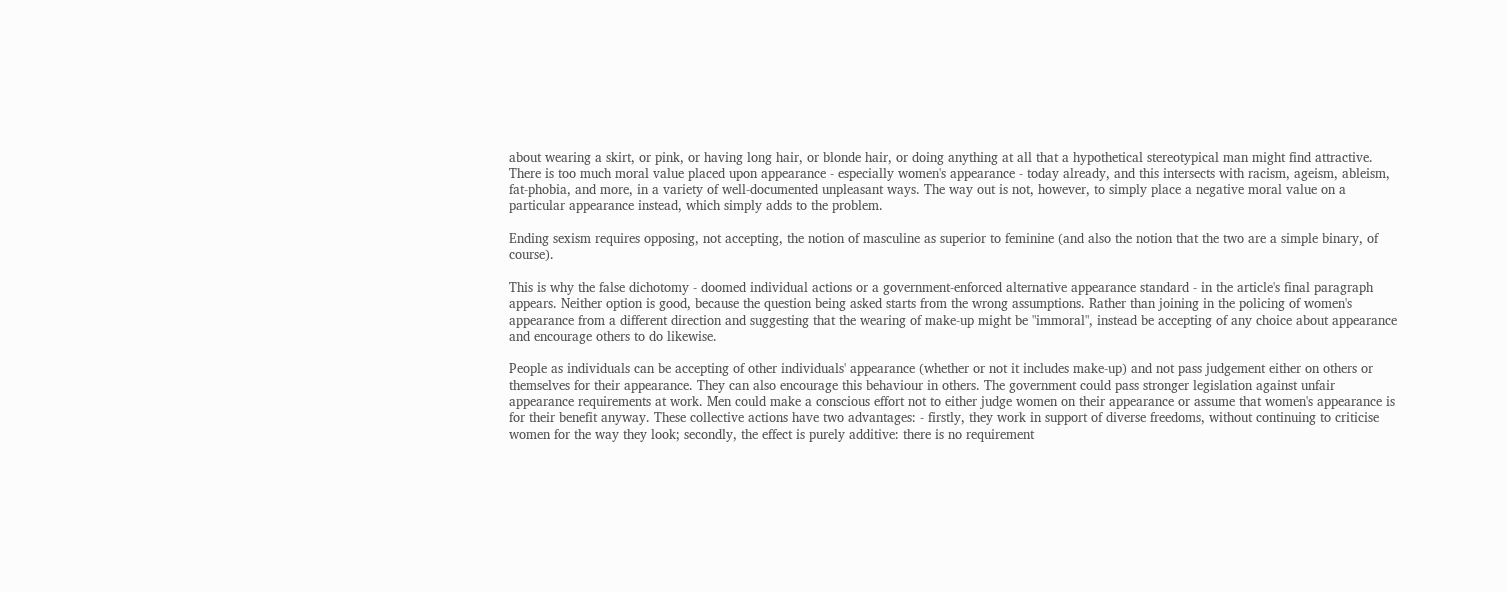about wearing a skirt, or pink, or having long hair, or blonde hair, or doing anything at all that a hypothetical stereotypical man might find attractive. There is too much moral value placed upon appearance - especially women's appearance - today already, and this intersects with racism, ageism, ableism, fat-phobia, and more, in a variety of well-documented unpleasant ways. The way out is not, however, to simply place a negative moral value on a particular appearance instead, which simply adds to the problem.

Ending sexism requires opposing, not accepting, the notion of masculine as superior to feminine (and also the notion that the two are a simple binary, of course).

This is why the false dichotomy - doomed individual actions or a government-enforced alternative appearance standard - in the article's final paragraph appears. Neither option is good, because the question being asked starts from the wrong assumptions. Rather than joining in the policing of women's appearance from a different direction and suggesting that the wearing of make-up might be "immoral", instead be accepting of any choice about appearance and encourage others to do likewise.

People as individuals can be accepting of other individuals' appearance (whether or not it includes make-up) and not pass judgement either on others or themselves for their appearance. They can also encourage this behaviour in others. The government could pass stronger legislation against unfair appearance requirements at work. Men could make a conscious effort not to either judge women on their appearance or assume that women's appearance is for their benefit anyway. These collective actions have two advantages: - firstly, they work in support of diverse freedoms, without continuing to criticise women for the way they look; secondly, the effect is purely additive: there is no requirement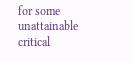for some unattainable critical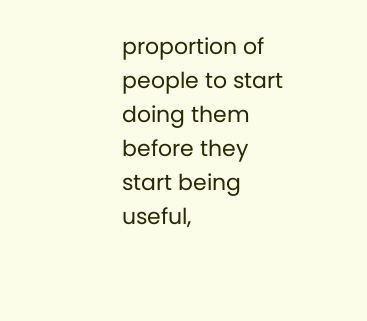proportion of people to start doing them before they start being useful,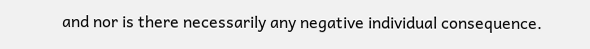and nor is there necessarily any negative individual consequence.